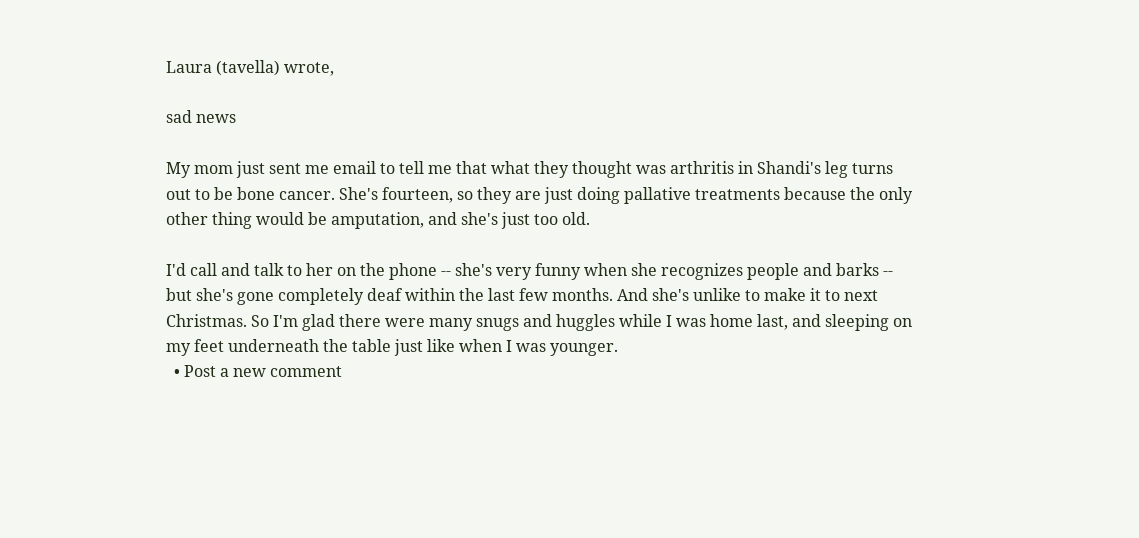Laura (tavella) wrote,

sad news

My mom just sent me email to tell me that what they thought was arthritis in Shandi's leg turns out to be bone cancer. She's fourteen, so they are just doing pallative treatments because the only other thing would be amputation, and she's just too old.

I'd call and talk to her on the phone -- she's very funny when she recognizes people and barks -- but she's gone completely deaf within the last few months. And she's unlike to make it to next Christmas. So I'm glad there were many snugs and huggles while I was home last, and sleeping on my feet underneath the table just like when I was younger.
  • Post a new comment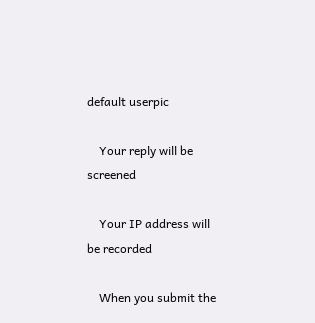default userpic

    Your reply will be screened

    Your IP address will be recorded

    When you submit the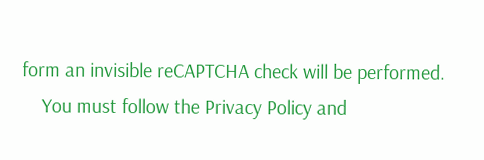form an invisible reCAPTCHA check will be performed.
    You must follow the Privacy Policy and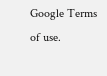Google Terms of use.